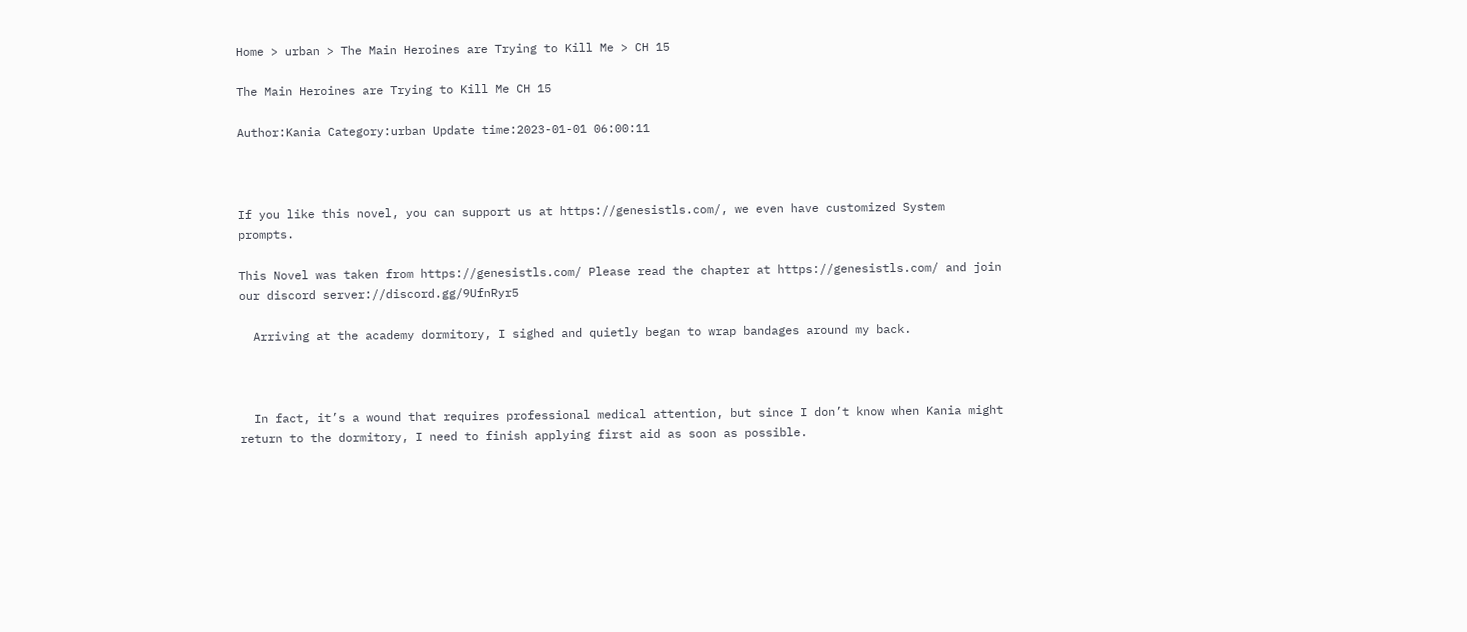Home > urban > The Main Heroines are Trying to Kill Me > CH 15

The Main Heroines are Trying to Kill Me CH 15

Author:Kania Category:urban Update time:2023-01-01 06:00:11



If you like this novel, you can support us at https://genesistls.com/, we even have customized System prompts.

This Novel was taken from https://genesistls.com/ Please read the chapter at https://genesistls.com/ and join our discord server://discord.gg/9UfnRyr5

  Arriving at the academy dormitory, I sighed and quietly began to wrap bandages around my back.



  In fact, it’s a wound that requires professional medical attention, but since I don’t know when Kania might return to the dormitory, I need to finish applying first aid as soon as possible.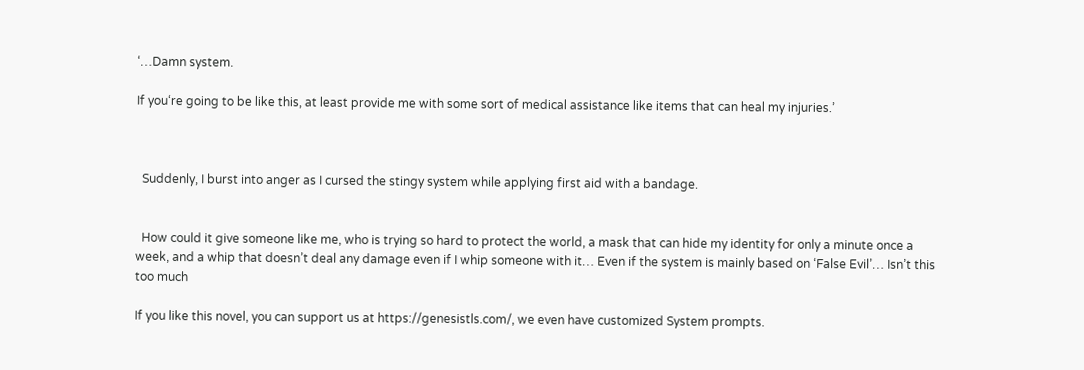‘…Damn system.

If you‘re going to be like this, at least provide me with some sort of medical assistance like items that can heal my injuries.’



  Suddenly, I burst into anger as I cursed the stingy system while applying first aid with a bandage.


  How could it give someone like me, who is trying so hard to protect the world, a mask that can hide my identity for only a minute once a week, and a whip that doesn’t deal any damage even if I whip someone with it… Even if the system is mainly based on ‘False Evil’… Isn’t this too much

If you like this novel, you can support us at https://genesistls.com/, we even have customized System prompts.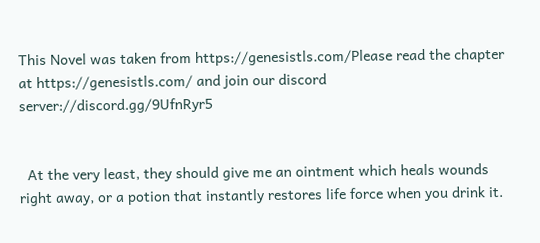This Novel was taken from https://genesistls.com/Please read the chapter at https://genesistls.com/ and join our discord server://discord.gg/9UfnRyr5


  At the very least, they should give me an ointment which heals wounds right away, or a potion that instantly restores life force when you drink it.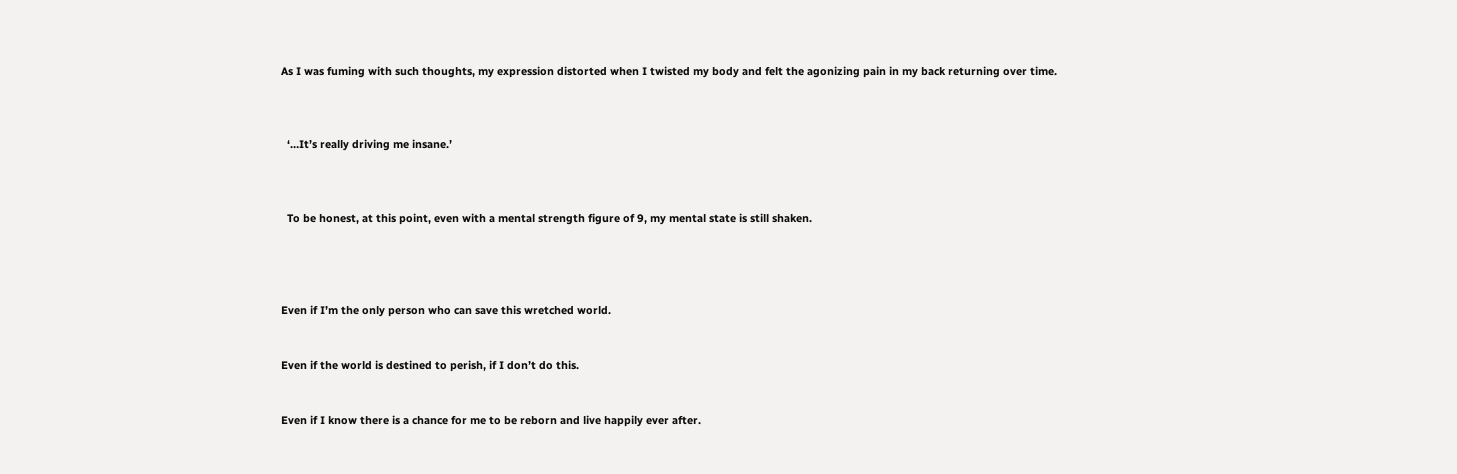As I was fuming with such thoughts, my expression distorted when I twisted my body and felt the agonizing pain in my back returning over time.



  ‘…It’s really driving me insane.’



  To be honest, at this point, even with a mental strength figure of 9, my mental state is still shaken.




Even if I’m the only person who can save this wretched world.


Even if the world is destined to perish, if I don’t do this.


Even if I know there is a chance for me to be reborn and live happily ever after.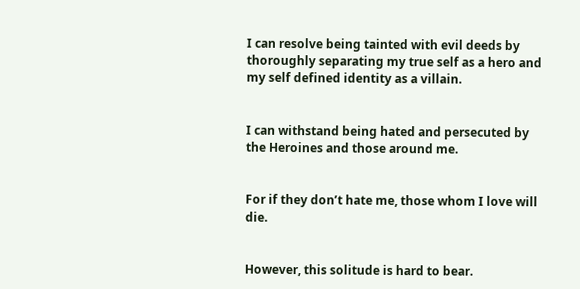I can resolve being tainted with evil deeds by thoroughly separating my true self as a hero and my self defined identity as a villain.


I can withstand being hated and persecuted by the Heroines and those around me.


For if they don’t hate me, those whom I love will die.


However, this solitude is hard to bear.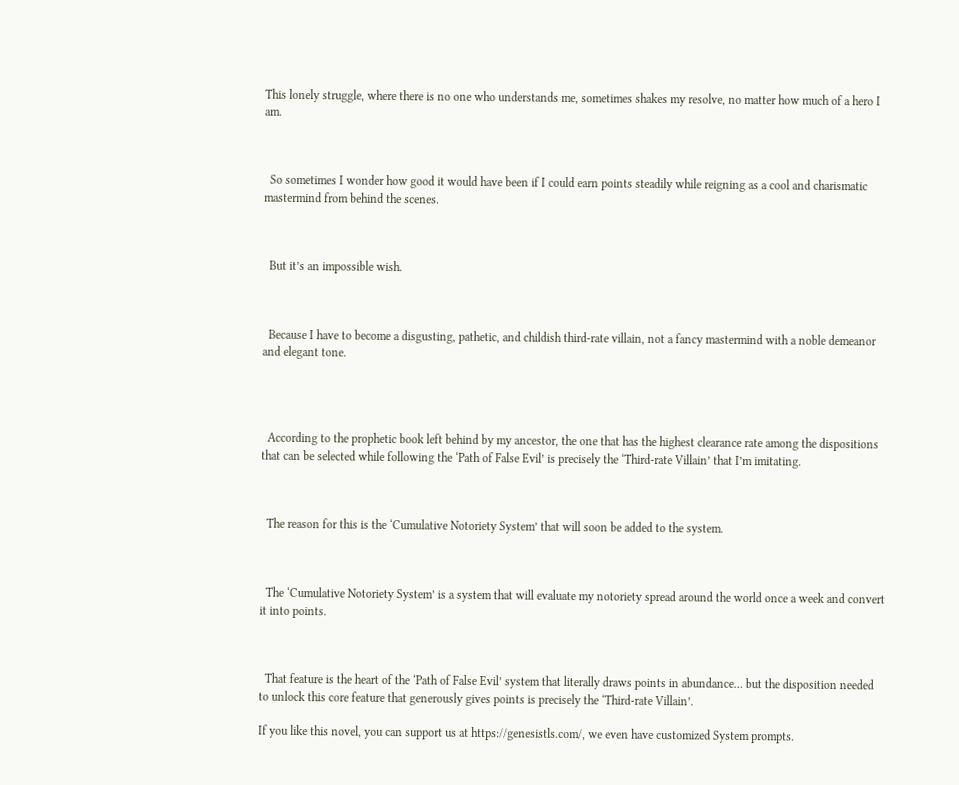This lonely struggle, where there is no one who understands me, sometimes shakes my resolve, no matter how much of a hero I am.



  So sometimes I wonder how good it would have been if I could earn points steadily while reigning as a cool and charismatic mastermind from behind the scenes.



  But it’s an impossible wish.



  Because I have to become a disgusting, pathetic, and childish third-rate villain, not a fancy mastermind with a noble demeanor and elegant tone.




  According to the prophetic book left behind by my ancestor, the one that has the highest clearance rate among the dispositions that can be selected while following the ‘Path of False Evil’ is precisely the ‘Third-rate Villain’ that I’m imitating.



  The reason for this is the ‘Cumulative Notoriety System’ that will soon be added to the system.



  The ‘Cumulative Notoriety System’ is a system that will evaluate my notoriety spread around the world once a week and convert it into points.



  That feature is the heart of the ‘Path of False Evil’ system that literally draws points in abundance… but the disposition needed to unlock this core feature that generously gives points is precisely the ‘Third-rate Villain’.

If you like this novel, you can support us at https://genesistls.com/, we even have customized System prompts.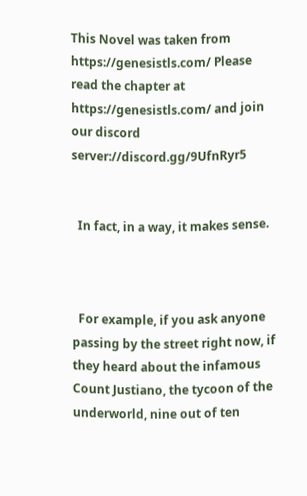This Novel was taken from https://genesistls.com/ Please read the chapter at https://genesistls.com/ and join our discord server://discord.gg/9UfnRyr5


  In fact, in a way, it makes sense.



  For example, if you ask anyone passing by the street right now, if they heard about the infamous Count Justiano, the tycoon of the underworld, nine out of ten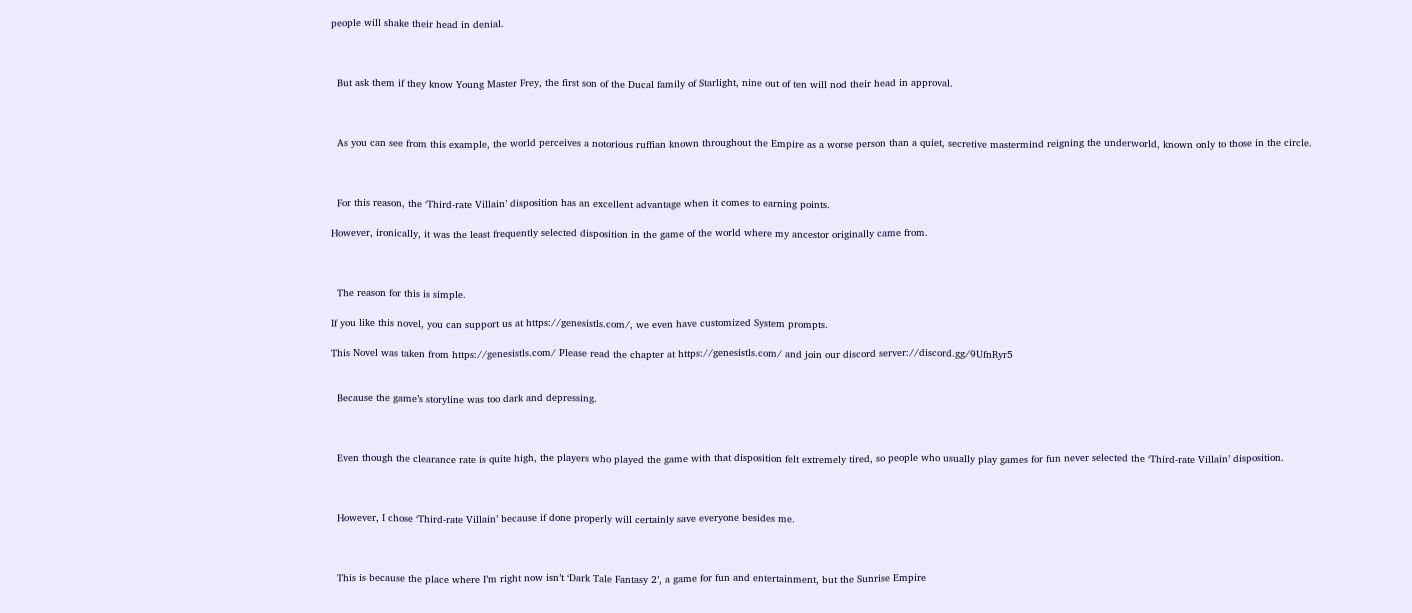people will shake their head in denial.



  But ask them if they know Young Master Frey, the first son of the Ducal family of Starlight, nine out of ten will nod their head in approval.



  As you can see from this example, the world perceives a notorious ruffian known throughout the Empire as a worse person than a quiet, secretive mastermind reigning the underworld, known only to those in the circle.



  For this reason, the ‘Third-rate Villain’ disposition has an excellent advantage when it comes to earning points.

However, ironically, it was the least frequently selected disposition in the game of the world where my ancestor originally came from.



  The reason for this is simple.

If you like this novel, you can support us at https://genesistls.com/, we even have customized System prompts.

This Novel was taken from https://genesistls.com/ Please read the chapter at https://genesistls.com/ and join our discord server://discord.gg/9UfnRyr5


  Because the game’s storyline was too dark and depressing.



  Even though the clearance rate is quite high, the players who played the game with that disposition felt extremely tired, so people who usually play games for fun never selected the ‘Third-rate Villain’ disposition.



  However, I chose ‘Third-rate Villain’ because if done properly will certainly save everyone besides me.



  This is because the place where I’m right now isn’t ‘Dark Tale Fantasy 2’, a game for fun and entertainment, but the Sunrise Empire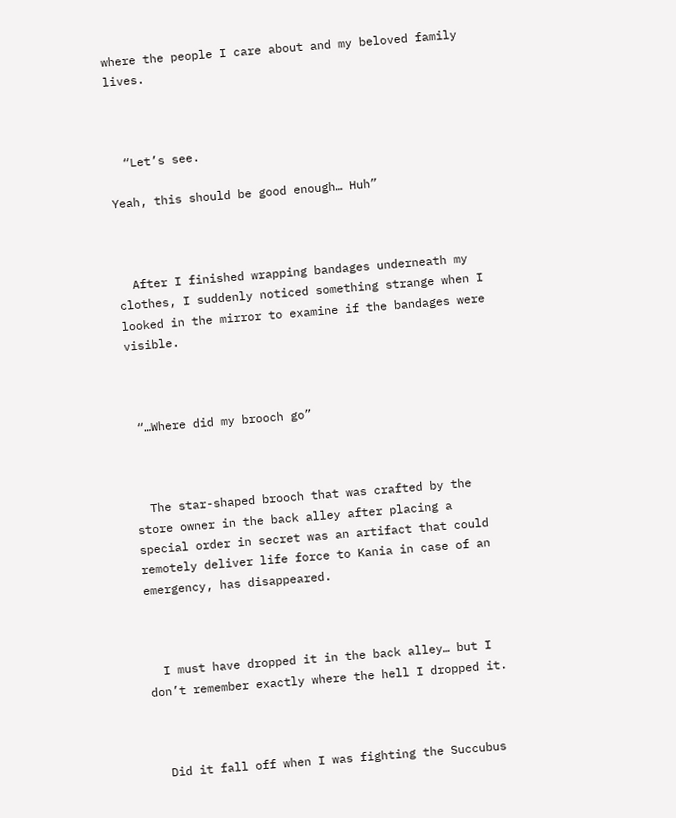where the people I care about and my beloved family lives.



  “Let’s see.

Yeah, this should be good enough… Huh”



  After I finished wrapping bandages underneath my clothes, I suddenly noticed something strange when I looked in the mirror to examine if the bandages were visible.



 “…Where did my brooch go”



  The star-shaped brooch that was crafted by the store owner in the back alley after placing a special order in secret was an artifact that could remotely deliver life force to Kania in case of an emergency, has disappeared.



  I must have dropped it in the back alley… but I don’t remember exactly where the hell I dropped it.



  Did it fall off when I was fighting the Succubus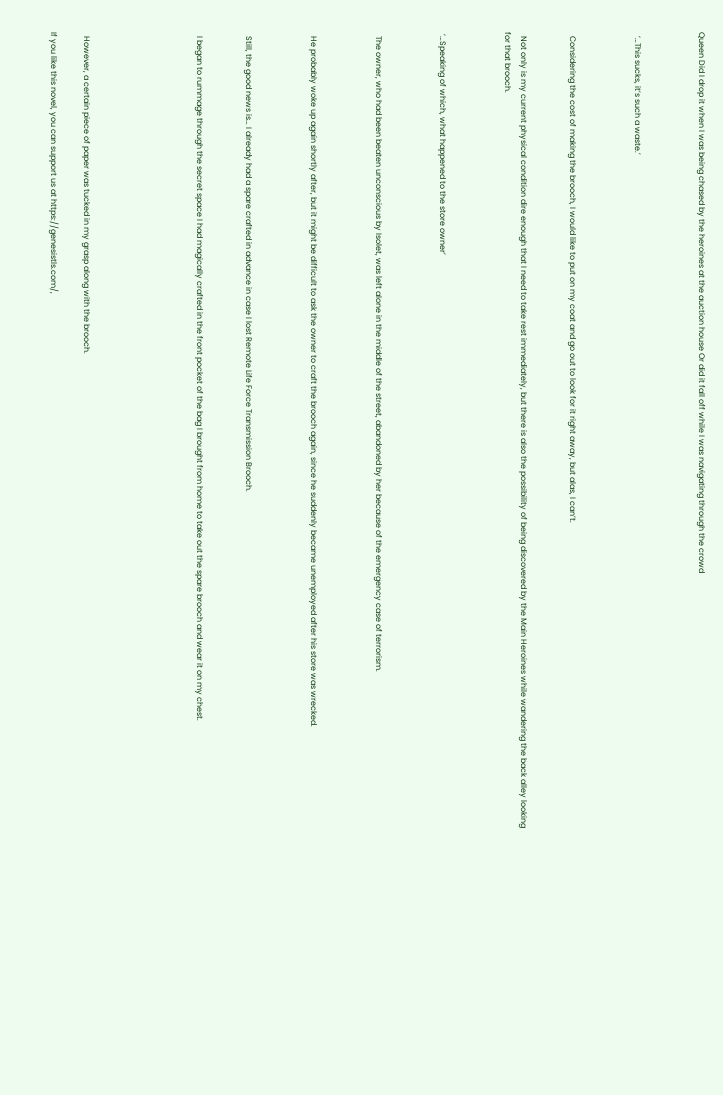Queen Did I drop it when I was being chased by the heroines at the auction house Or did it fall off while I was navigating through the crowd



  ‘…This sucks, it’s such a waste.’



  Considering the cost of making the brooch, I would like to put on my coat and go out to look for it right away, but alas, I can’t.


  Not only is my current physical condition dire enough that I need to take rest immediately, but there is also the possibility of being discovered by the Main Heroines while wandering the back alley looking for that brooch.



 ‘…Speaking of which, what happened to the store owner’



  The owner, who had been beaten unconscious by Isolet, was left alone in the middle of the street, abandoned by her because of the emergency case of terrorism.



  He probably woke up again shortly after, but it might be difficult to ask the owner to craft the brooch again, since he suddenly became unemployed after his store was wrecked.



  Still, the good news is… I already had a spare crafted in advance in case I lost Remote Life Force Transmission Brooch.


  I began to rummage through the secret space I had magically crafted in the front pocket of the bag I brought from home to take out the spare brooch and wear it on my chest.






  However, a certain piece of paper was tucked in my grasp along with the brooch.

If you like this novel, you can support us at https://genesistls.com/,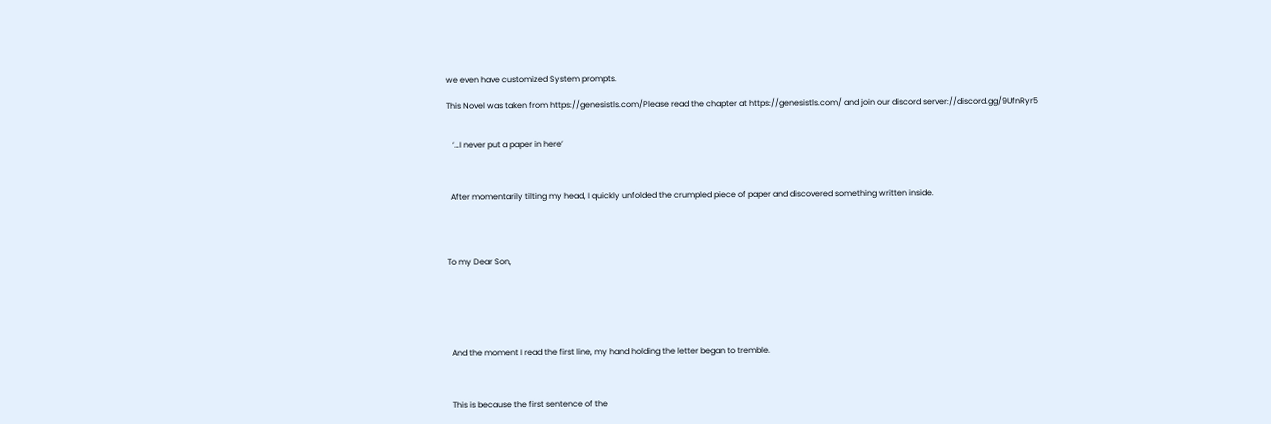we even have customized System prompts.

This Novel was taken from https://genesistls.com/Please read the chapter at https://genesistls.com/ and join our discord server://discord.gg/9UfnRyr5


   ‘…I never put a paper in here’



  After momentarily tilting my head, I quickly unfolded the crumpled piece of paper and discovered something written inside.




To my Dear Son,






  And the moment I read the first line, my hand holding the letter began to tremble.



  This is because the first sentence of the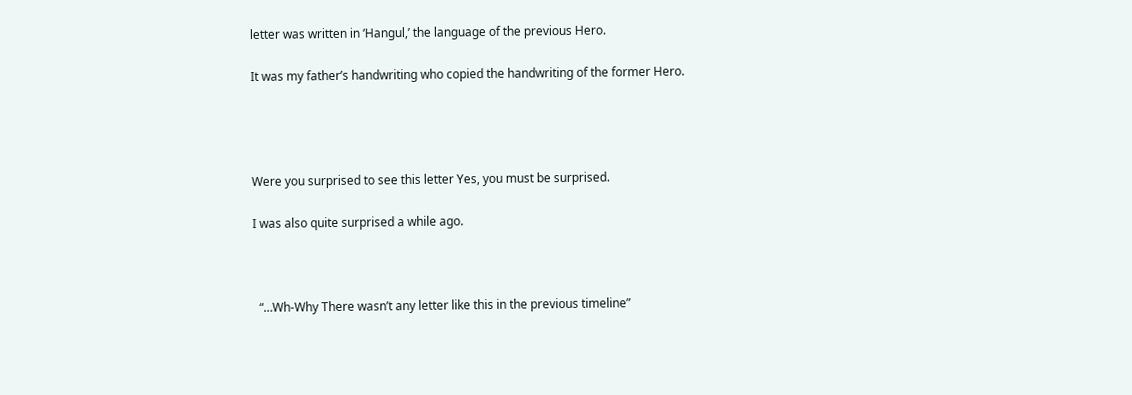letter was written in ‘Hangul,’ the language of the previous Hero.

It was my father’s handwriting who copied the handwriting of the former Hero.




Were you surprised to see this letter Yes, you must be surprised.

I was also quite surprised a while ago.



  “…Wh-Why There wasn’t any letter like this in the previous timeline”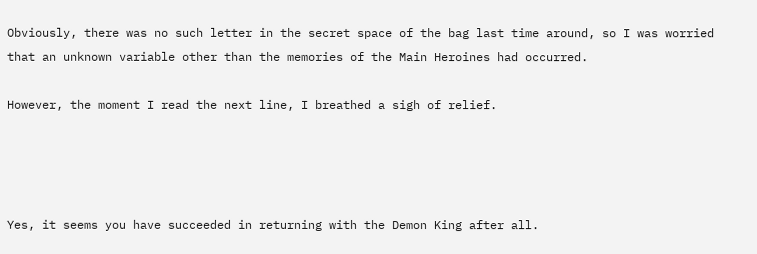Obviously, there was no such letter in the secret space of the bag last time around, so I was worried that an unknown variable other than the memories of the Main Heroines had occurred.

However, the moment I read the next line, I breathed a sigh of relief.




Yes, it seems you have succeeded in returning with the Demon King after all.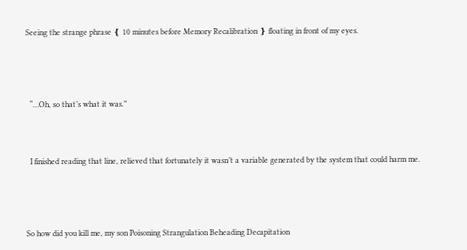Seeing the strange phrase ❴ 10 minutes before Memory Recalibration ❵ floating in front of my eyes.




  “…Oh, so that’s what it was.”



  I finished reading that line, relieved that fortunately it wasn’t a variable generated by the system that could harm me.




So how did you kill me, my son Poisoning Strangulation Beheading Decapitation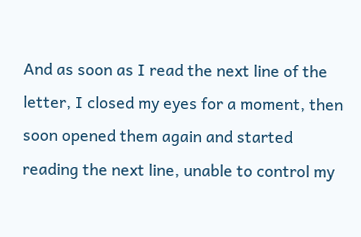And as soon as I read the next line of the letter, I closed my eyes for a moment, then soon opened them again and started reading the next line, unable to control my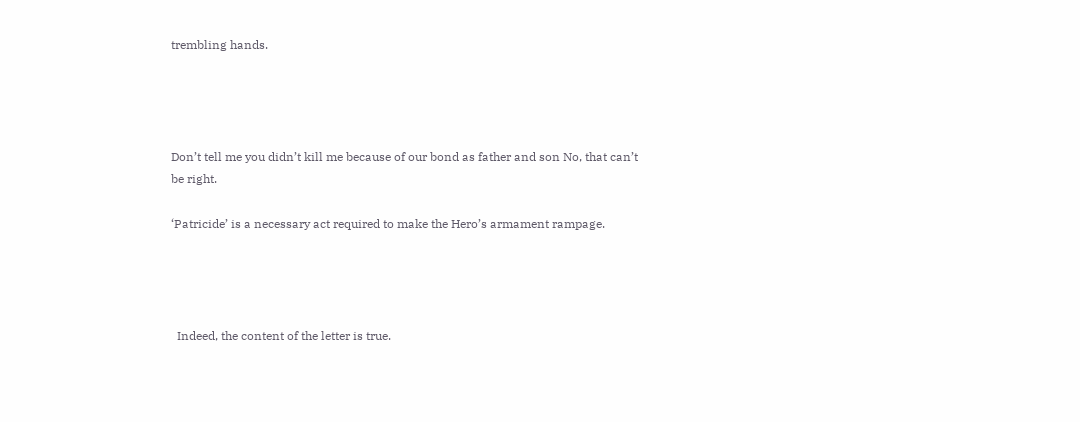trembling hands.




Don’t tell me you didn’t kill me because of our bond as father and son No, that can’t be right.

‘Patricide’ is a necessary act required to make the Hero’s armament rampage.




  Indeed, the content of the letter is true.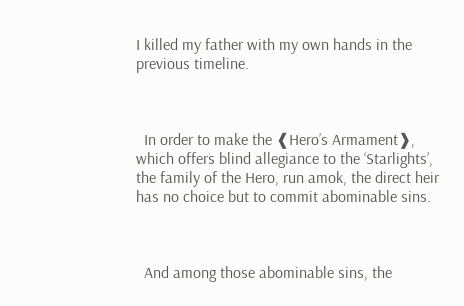I killed my father with my own hands in the previous timeline.



  In order to make the ❰Hero’s Armament❱, which offers blind allegiance to the ‘Starlights’, the family of the Hero, run amok, the direct heir has no choice but to commit abominable sins.



  And among those abominable sins, the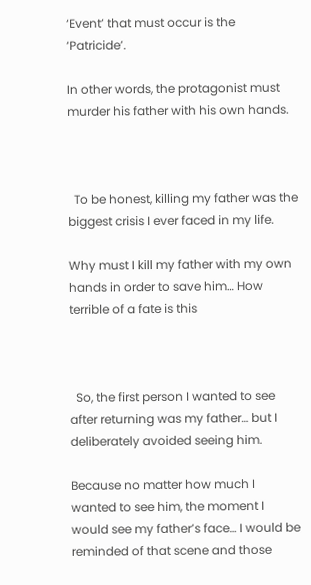‘Event’ that must occur is the ‘Patricide’.

In other words, the protagonist must murder his father with his own hands.



  To be honest, killing my father was the biggest crisis I ever faced in my life.

Why must I kill my father with my own hands in order to save him… How terrible of a fate is this



  So, the first person I wanted to see after returning was my father… but I deliberately avoided seeing him.

Because no matter how much I wanted to see him, the moment I would see my father’s face… I would be reminded of that scene and those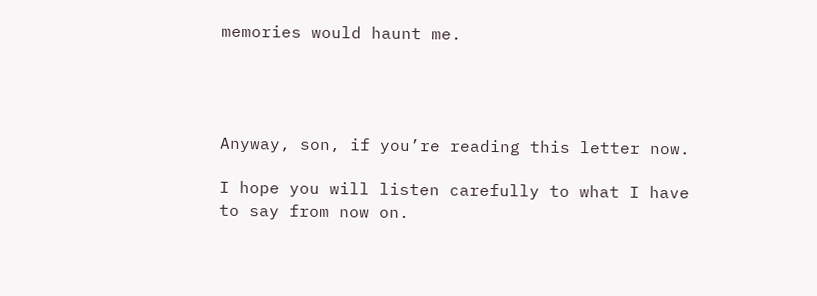memories would haunt me.




Anyway, son, if you’re reading this letter now.

I hope you will listen carefully to what I have to say from now on.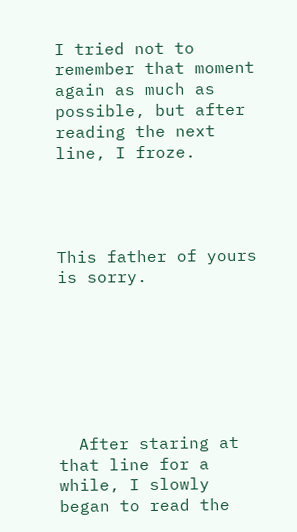I tried not to remember that moment again as much as possible, but after reading the next line, I froze.




This father of yours is sorry.







  After staring at that line for a while, I slowly began to read the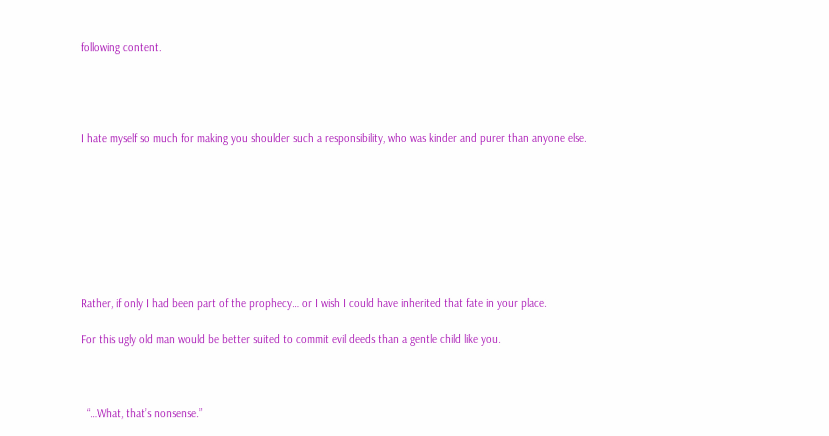following content.




I hate myself so much for making you shoulder such a responsibility, who was kinder and purer than anyone else.








Rather, if only I had been part of the prophecy… or I wish I could have inherited that fate in your place.

For this ugly old man would be better suited to commit evil deeds than a gentle child like you.



  “…What, that’s nonsense.”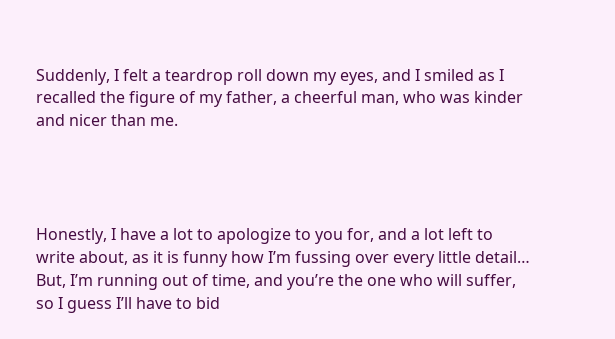Suddenly, I felt a teardrop roll down my eyes, and I smiled as I recalled the figure of my father, a cheerful man, who was kinder and nicer than me.




Honestly, I have a lot to apologize to you for, and a lot left to write about, as it is funny how I’m fussing over every little detail… But, I’m running out of time, and you’re the one who will suffer, so I guess I’ll have to bid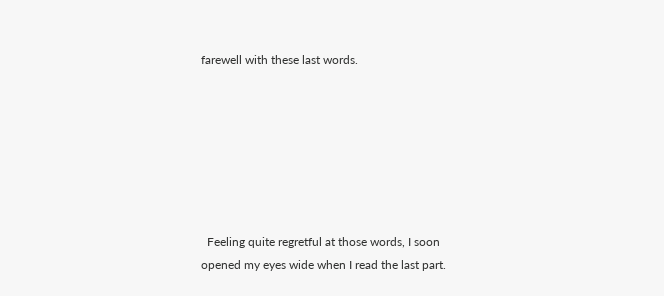farewell with these last words.







  Feeling quite regretful at those words, I soon opened my eyes wide when I read the last part.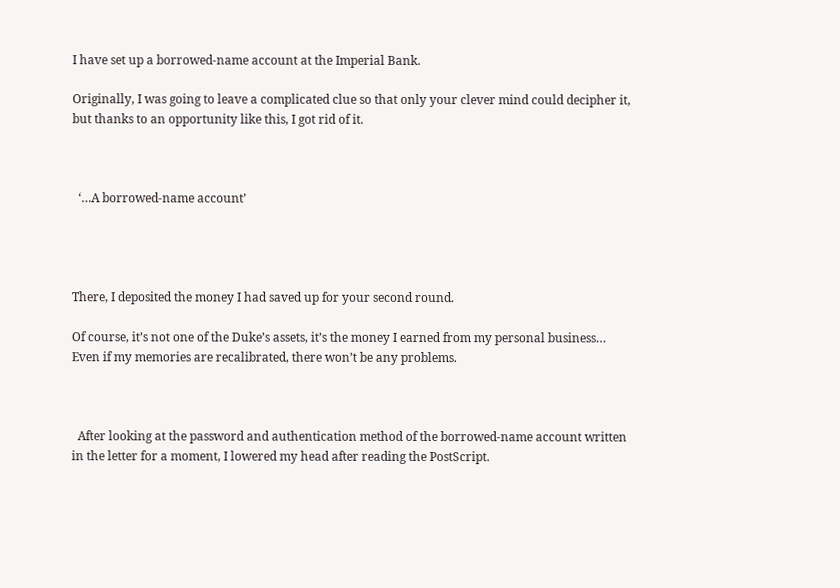I have set up a borrowed-name account at the Imperial Bank.

Originally, I was going to leave a complicated clue so that only your clever mind could decipher it, but thanks to an opportunity like this, I got rid of it.



  ‘…A borrowed-name account’




There, I deposited the money I had saved up for your second round.

Of course, it’s not one of the Duke’s assets, it’s the money I earned from my personal business… Even if my memories are recalibrated, there won’t be any problems.



  After looking at the password and authentication method of the borrowed-name account written in the letter for a moment, I lowered my head after reading the PostScript.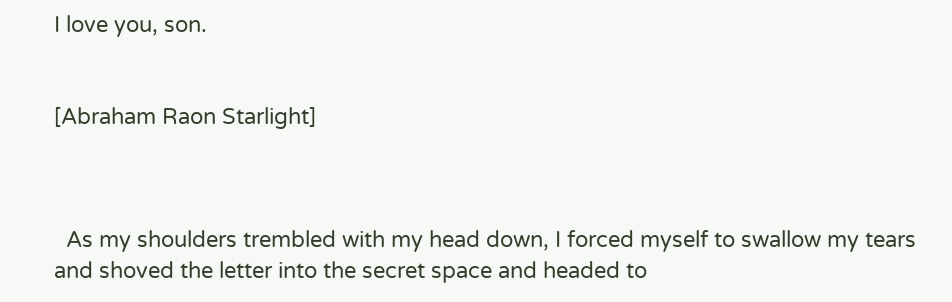I love you, son.


[Abraham Raon Starlight]



  As my shoulders trembled with my head down, I forced myself to swallow my tears and shoved the letter into the secret space and headed to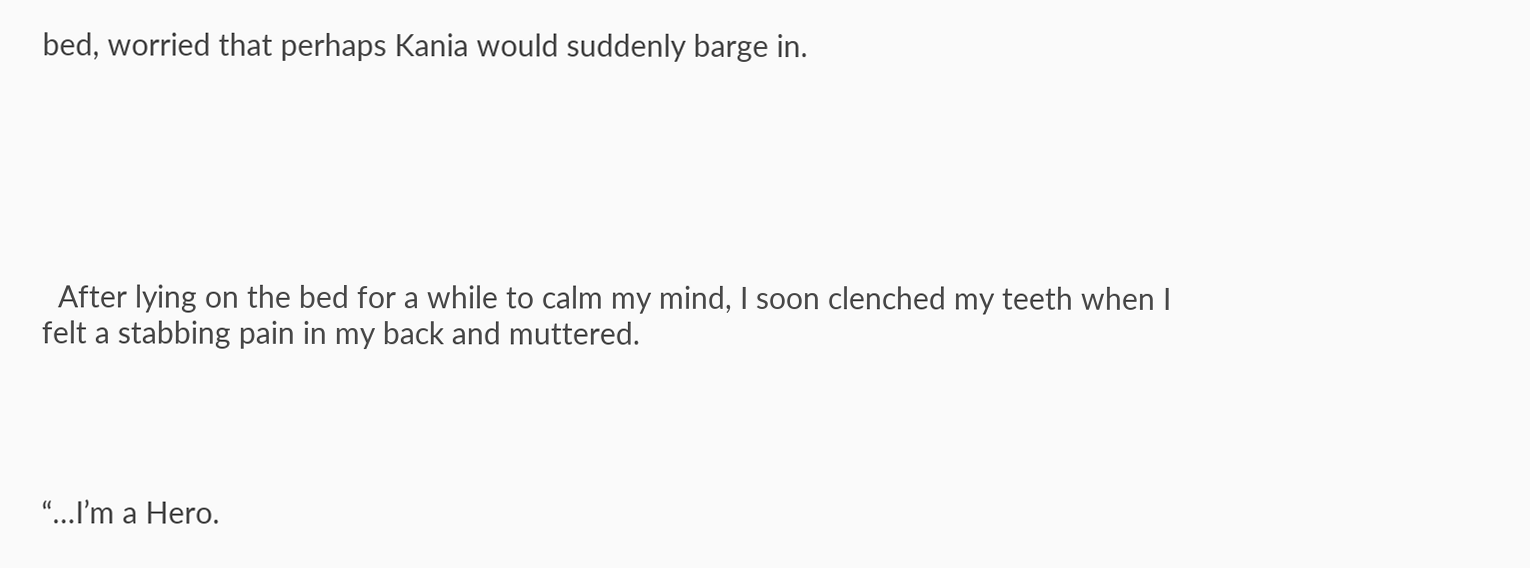bed, worried that perhaps Kania would suddenly barge in.






  After lying on the bed for a while to calm my mind, I soon clenched my teeth when I felt a stabbing pain in my back and muttered.




“…I’m a Hero.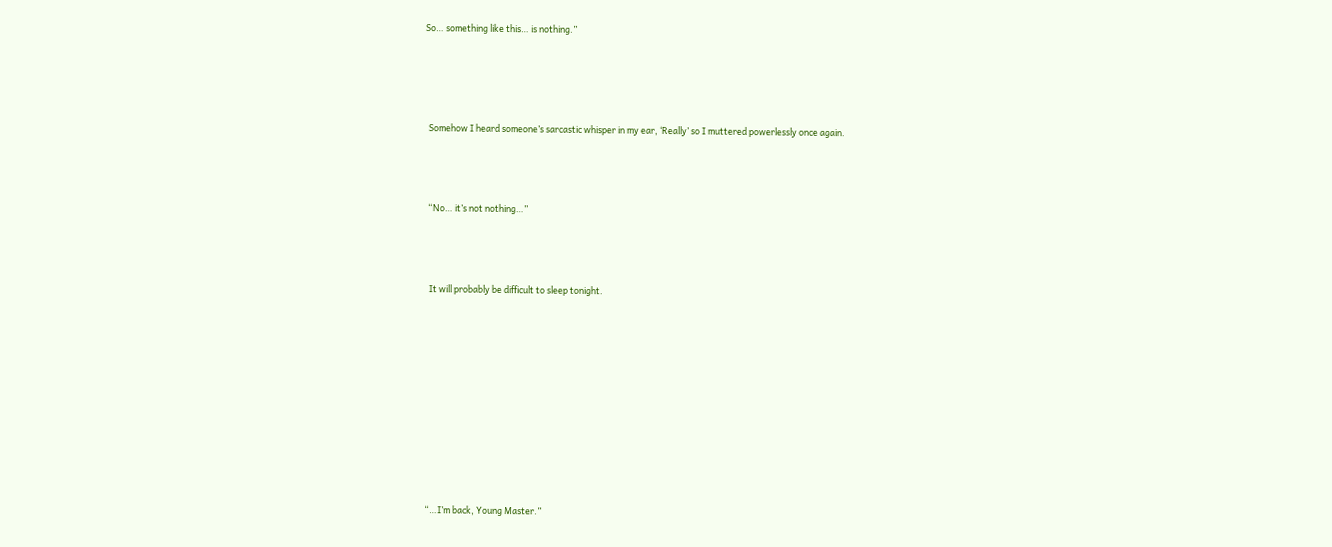So… something like this… is nothing.”




  Somehow I heard someone’s sarcastic whisper in my ear, ‘Really’ so I muttered powerlessly once again.



  “No… it’s not nothing…”



   It will probably be difficult to sleep tonight.










  “…I’m back, Young Master.”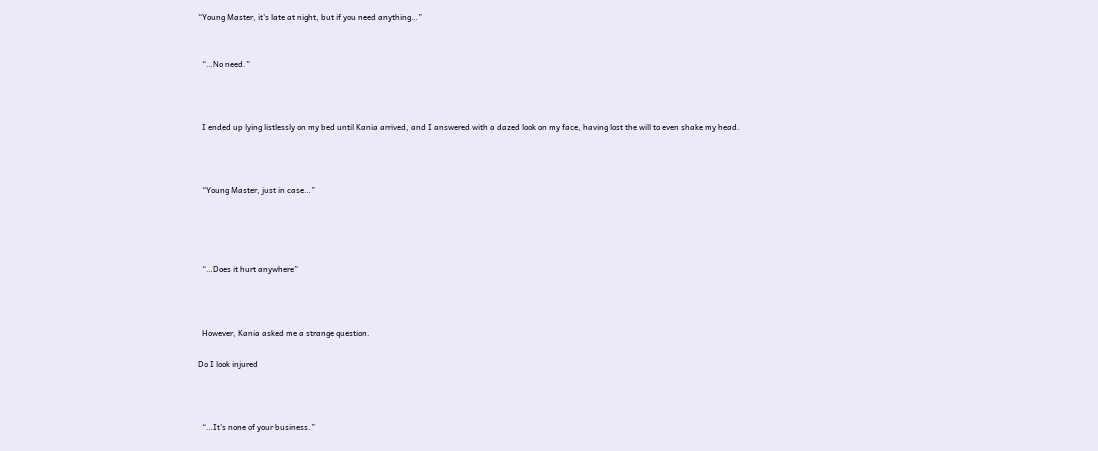“Young Master, it’s late at night, but if you need anything…”


  “…No need.”



  I ended up lying listlessly on my bed until Kania arrived, and I answered with a dazed look on my face, having lost the will to even shake my head.



  “Young Master, just in case…”




  “…Does it hurt anywhere”



  However, Kania asked me a strange question.

Do I look injured



  “…It’s none of your business.”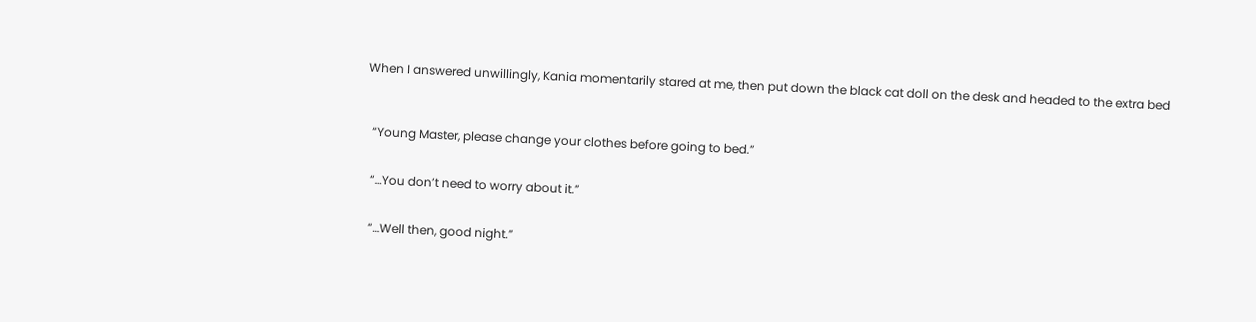When I answered unwillingly, Kania momentarily stared at me, then put down the black cat doll on the desk and headed to the extra bed



  “Young Master, please change your clothes before going to bed.”


  “…You don’t need to worry about it.”


  “…Well then, good night.”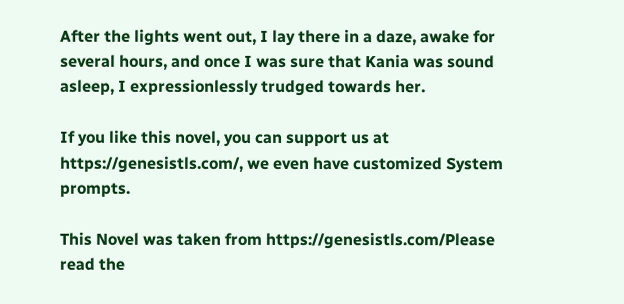After the lights went out, I lay there in a daze, awake for several hours, and once I was sure that Kania was sound asleep, I expressionlessly trudged towards her.

If you like this novel, you can support us at https://genesistls.com/, we even have customized System prompts.

This Novel was taken from https://genesistls.com/Please read the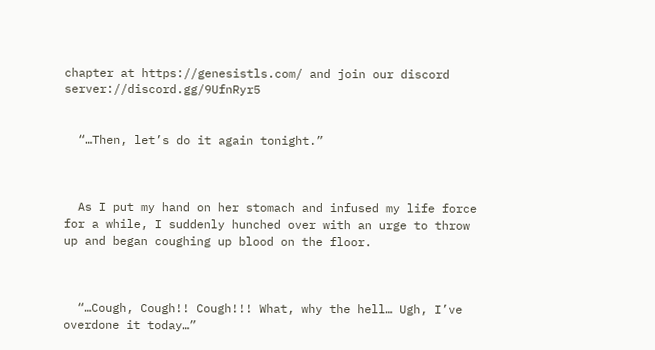chapter at https://genesistls.com/ and join our discord server://discord.gg/9UfnRyr5


  “…Then, let’s do it again tonight.”



  As I put my hand on her stomach and infused my life force for a while, I suddenly hunched over with an urge to throw up and began coughing up blood on the floor.



  “…Cough, Cough!! Cough!!! What, why the hell… Ugh, I’ve overdone it today…”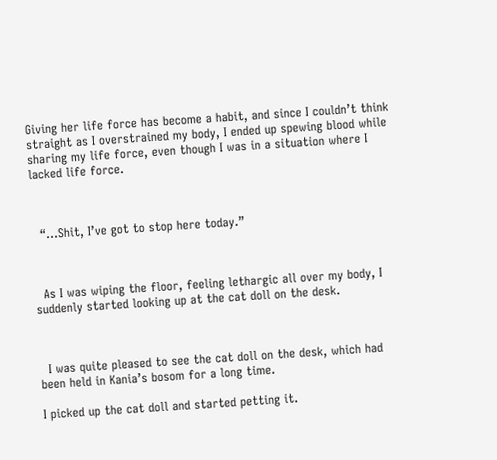Giving her life force has become a habit, and since I couldn’t think straight as I overstrained my body, I ended up spewing blood while sharing my life force, even though I was in a situation where I lacked life force.



  “…Shit, I’ve got to stop here today.”



  As I was wiping the floor, feeling lethargic all over my body, I suddenly started looking up at the cat doll on the desk.



  I was quite pleased to see the cat doll on the desk, which had been held in Kania’s bosom for a long time.

I picked up the cat doll and started petting it.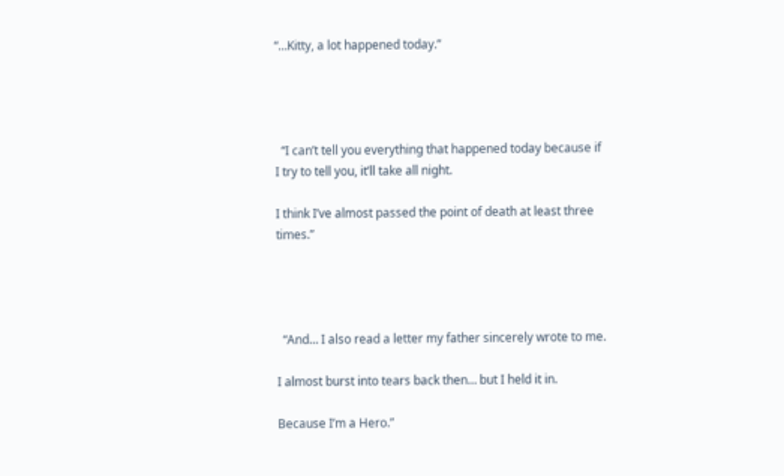“…Kitty, a lot happened today.”




  “I can’t tell you everything that happened today because if I try to tell you, it’ll take all night.

I think I’ve almost passed the point of death at least three times.”




  “And… I also read a letter my father sincerely wrote to me.

I almost burst into tears back then… but I held it in.

Because I’m a Hero.”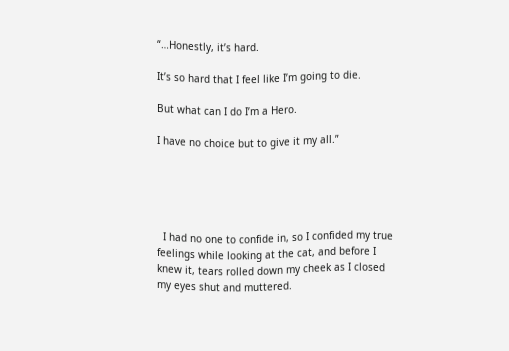“…Honestly, it’s hard.

It’s so hard that I feel like I’m going to die.

But what can I do I’m a Hero.

I have no choice but to give it my all.”





  I had no one to confide in, so I confided my true feelings while looking at the cat, and before I knew it, tears rolled down my cheek as I closed my eyes shut and muttered.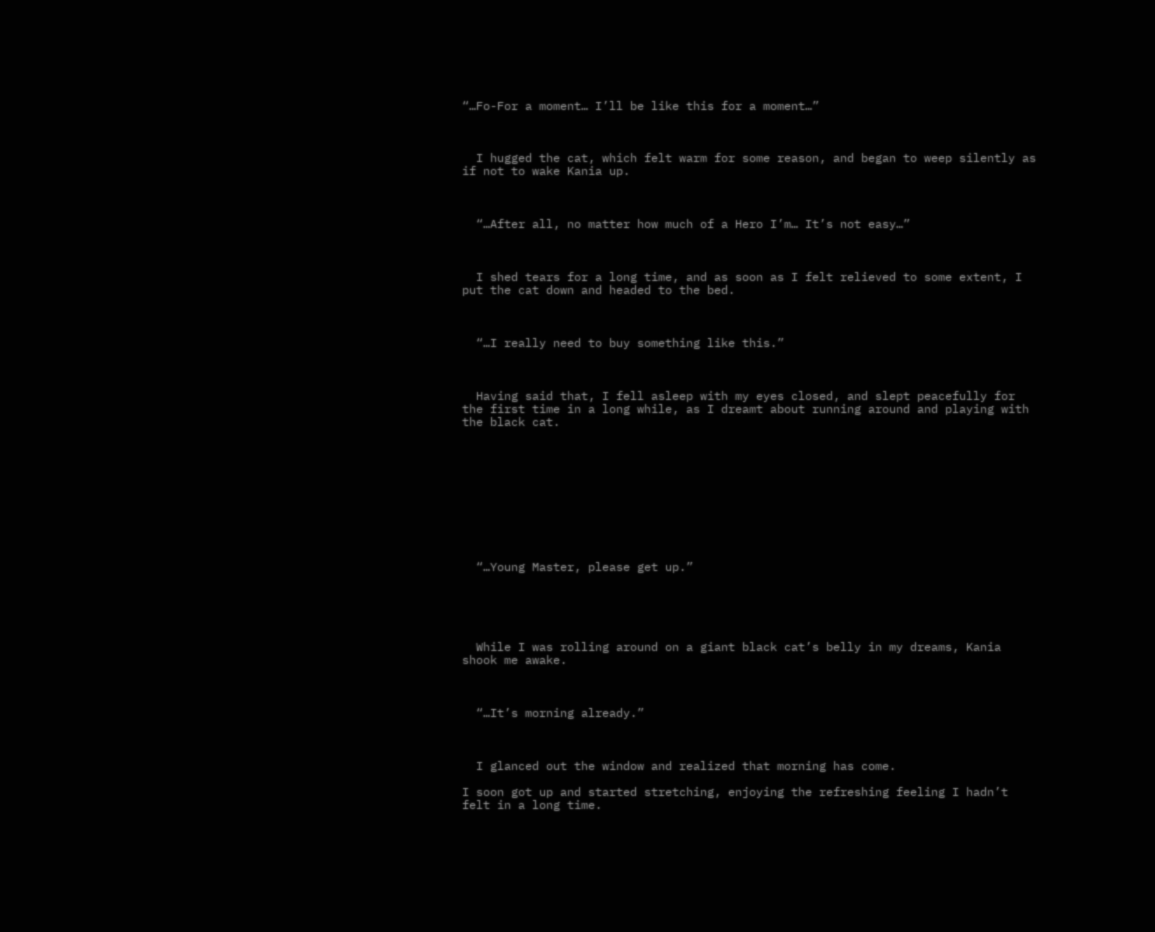“…Fo-For a moment… I’ll be like this for a moment…”



  I hugged the cat, which felt warm for some reason, and began to weep silently as if not to wake Kania up.



  “…After all, no matter how much of a Hero I’m… It’s not easy…”



  I shed tears for a long time, and as soon as I felt relieved to some extent, I put the cat down and headed to the bed.



  “…I really need to buy something like this.”



  Having said that, I fell asleep with my eyes closed, and slept peacefully for the first time in a long while, as I dreamt about running around and playing with the black cat.










  “…Young Master, please get up.”





  While I was rolling around on a giant black cat’s belly in my dreams, Kania shook me awake.



  “…It’s morning already.”



  I glanced out the window and realized that morning has come.

I soon got up and started stretching, enjoying the refreshing feeling I hadn’t felt in a long time.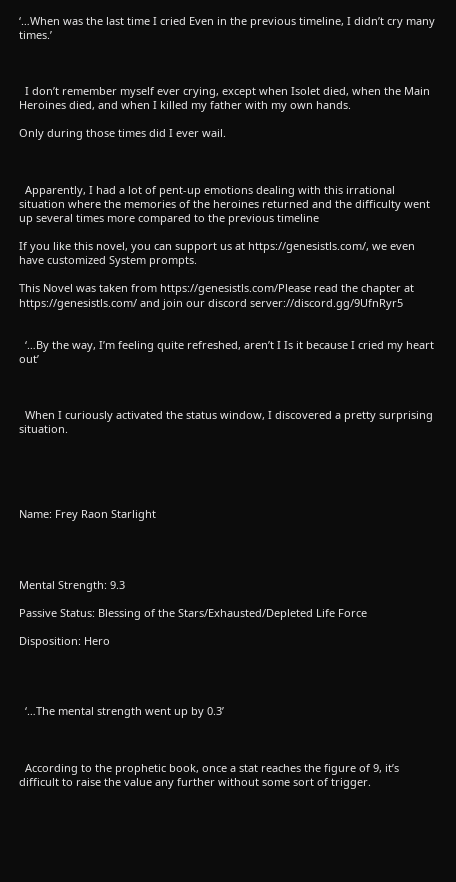‘…When was the last time I cried Even in the previous timeline, I didn’t cry many times.’



  I don’t remember myself ever crying, except when Isolet died, when the Main Heroines died, and when I killed my father with my own hands.

Only during those times did I ever wail.



  Apparently, I had a lot of pent-up emotions dealing with this irrational situation where the memories of the heroines returned and the difficulty went up several times more compared to the previous timeline

If you like this novel, you can support us at https://genesistls.com/, we even have customized System prompts.

This Novel was taken from https://genesistls.com/Please read the chapter at https://genesistls.com/ and join our discord server://discord.gg/9UfnRyr5


  ‘…By the way, I’m feeling quite refreshed, aren’t I Is it because I cried my heart out’



  When I curiously activated the status window, I discovered a pretty surprising situation.





Name: Frey Raon Starlight




Mental Strength: 9.3

Passive Status: Blessing of the Stars/Exhausted/Depleted Life Force

Disposition: Hero




  ‘…The mental strength went up by 0.3’



  According to the prophetic book, once a stat reaches the figure of 9, it’s difficult to raise the value any further without some sort of trigger.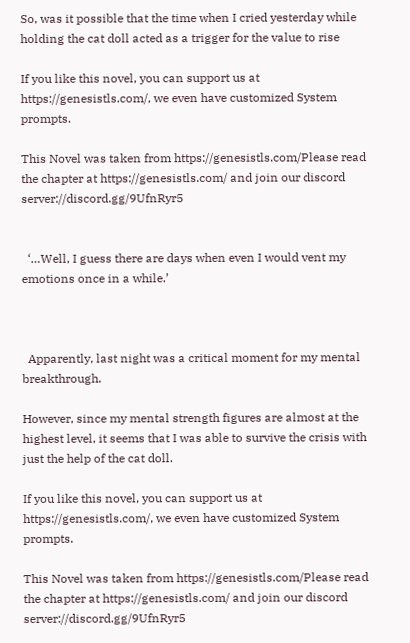So, was it possible that the time when I cried yesterday while holding the cat doll acted as a trigger for the value to rise

If you like this novel, you can support us at https://genesistls.com/, we even have customized System prompts.

This Novel was taken from https://genesistls.com/Please read the chapter at https://genesistls.com/ and join our discord server://discord.gg/9UfnRyr5


  ‘…Well, I guess there are days when even I would vent my emotions once in a while.’



  Apparently, last night was a critical moment for my mental breakthrough.

However, since my mental strength figures are almost at the highest level, it seems that I was able to survive the crisis with just the help of the cat doll.

If you like this novel, you can support us at https://genesistls.com/, we even have customized System prompts.

This Novel was taken from https://genesistls.com/Please read the chapter at https://genesistls.com/ and join our discord server://discord.gg/9UfnRyr5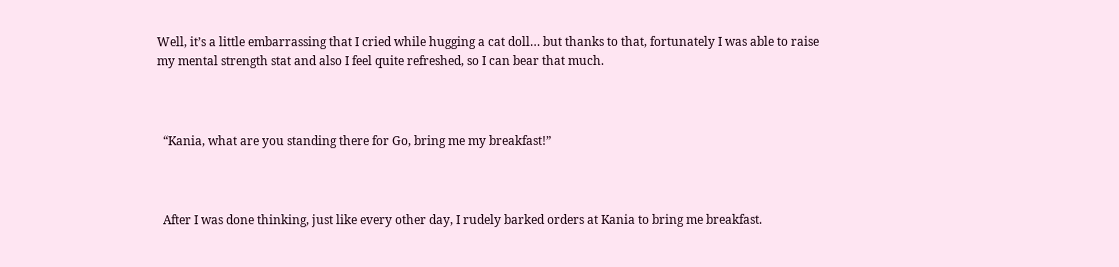Well, it’s a little embarrassing that I cried while hugging a cat doll… but thanks to that, fortunately I was able to raise my mental strength stat and also I feel quite refreshed, so I can bear that much.



  “Kania, what are you standing there for Go, bring me my breakfast!”



  After I was done thinking, just like every other day, I rudely barked orders at Kania to bring me breakfast.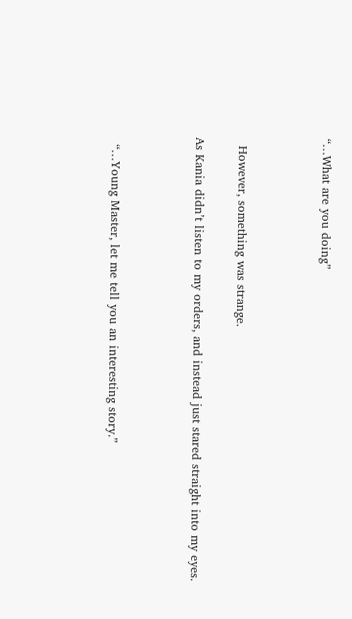“…What are you doing”



  However, something was strange.

As Kania didn’t listen to my orders, and instead just stared straight into my eyes.



  “…Young Master, let me tell you an interesting story.”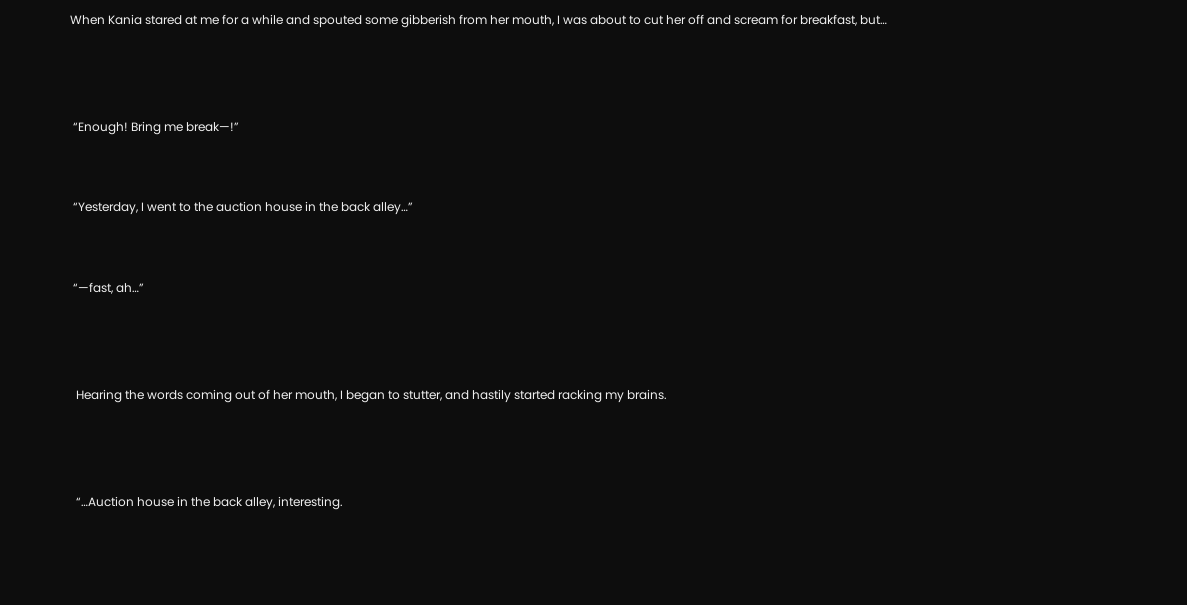When Kania stared at me for a while and spouted some gibberish from her mouth, I was about to cut her off and scream for breakfast, but…



 “Enough! Bring me break—!”


 “Yesterday, I went to the auction house in the back alley…”


 “—fast, ah…”



  Hearing the words coming out of her mouth, I began to stutter, and hastily started racking my brains.



  “…Auction house in the back alley, interesting.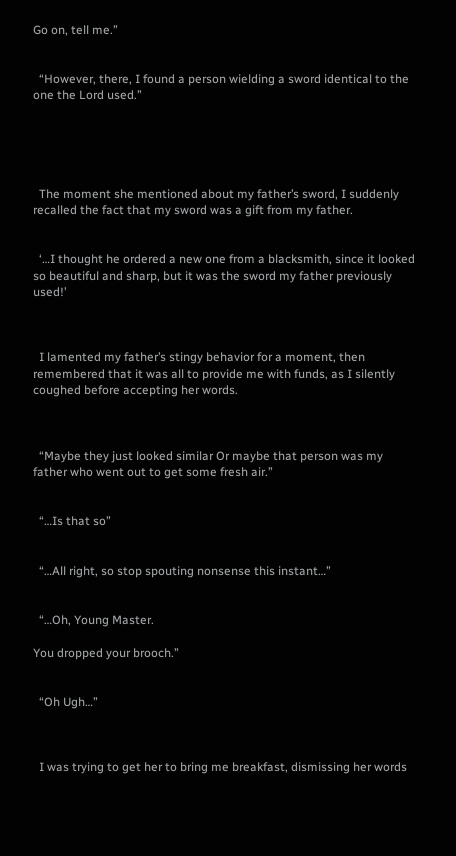Go on, tell me.”


  “However, there, I found a person wielding a sword identical to the one the Lord used.”





  The moment she mentioned about my father’s sword, I suddenly recalled the fact that my sword was a gift from my father.


  ‘…I thought he ordered a new one from a blacksmith, since it looked so beautiful and sharp, but it was the sword my father previously used!’



  I lamented my father’s stingy behavior for a moment, then remembered that it was all to provide me with funds, as I silently coughed before accepting her words.



  “Maybe they just looked similar Or maybe that person was my father who went out to get some fresh air.”


  “…Is that so”


  “…All right, so stop spouting nonsense this instant…”


  “…Oh, Young Master.

You dropped your brooch.”


  “Oh Ugh…”



  I was trying to get her to bring me breakfast, dismissing her words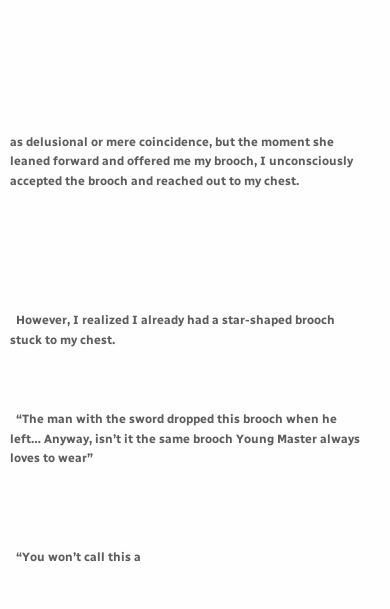as delusional or mere coincidence, but the moment she leaned forward and offered me my brooch, I unconsciously accepted the brooch and reached out to my chest.






  However, I realized I already had a star-shaped brooch stuck to my chest.



  “The man with the sword dropped this brooch when he left… Anyway, isn’t it the same brooch Young Master always loves to wear”




  “You won’t call this a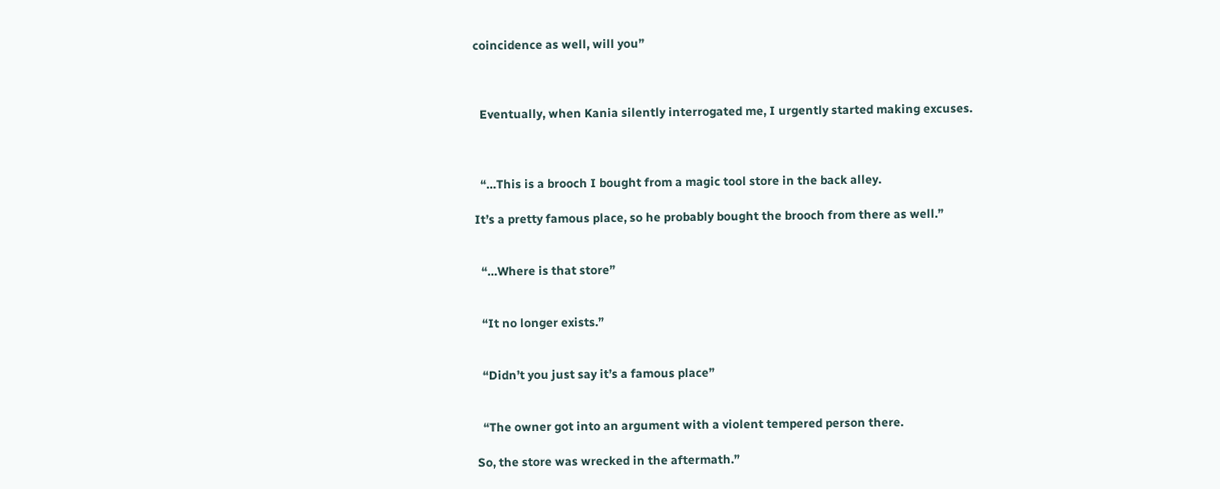coincidence as well, will you”



  Eventually, when Kania silently interrogated me, I urgently started making excuses.



  “…This is a brooch I bought from a magic tool store in the back alley.

It’s a pretty famous place, so he probably bought the brooch from there as well.”


  “…Where is that store”


  “It no longer exists.”


  “Didn’t you just say it’s a famous place”


  “The owner got into an argument with a violent tempered person there.

So, the store was wrecked in the aftermath.”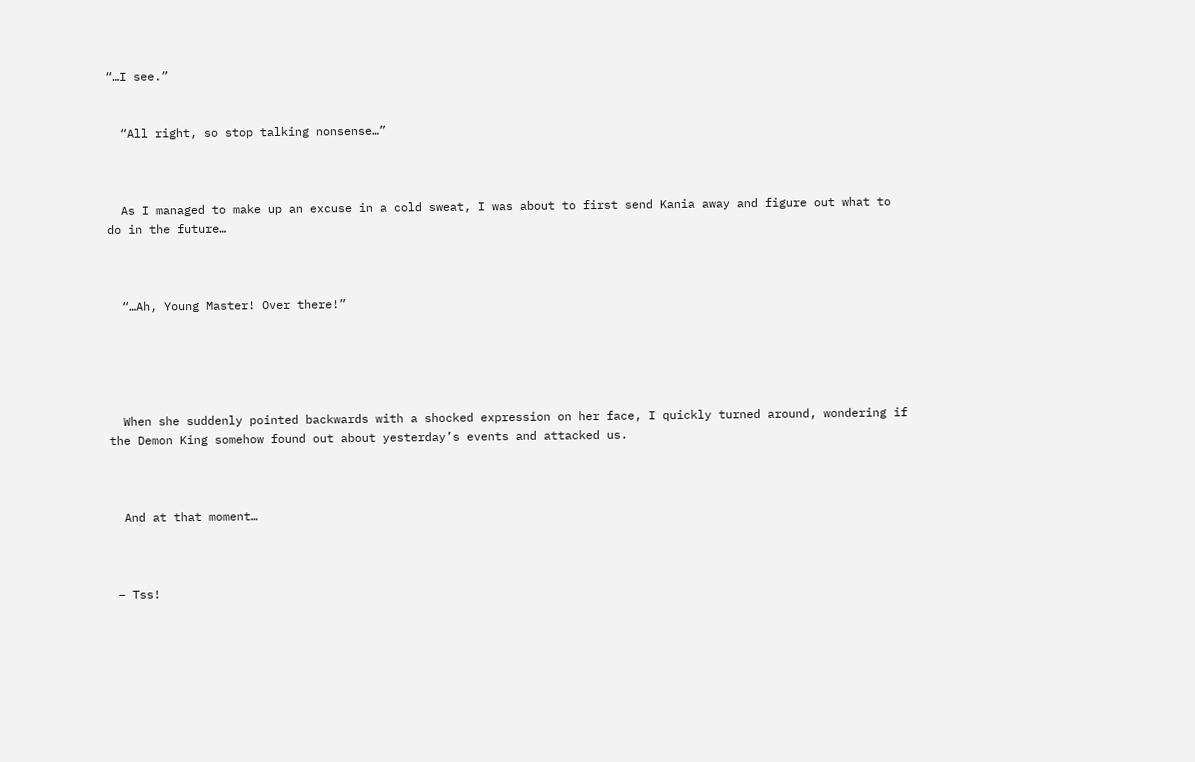“…I see.”


  “All right, so stop talking nonsense…”



  As I managed to make up an excuse in a cold sweat, I was about to first send Kania away and figure out what to do in the future…



  “…Ah, Young Master! Over there!”





  When she suddenly pointed backwards with a shocked expression on her face, I quickly turned around, wondering if the Demon King somehow found out about yesterday’s events and attacked us.



  And at that moment…



 – Tss!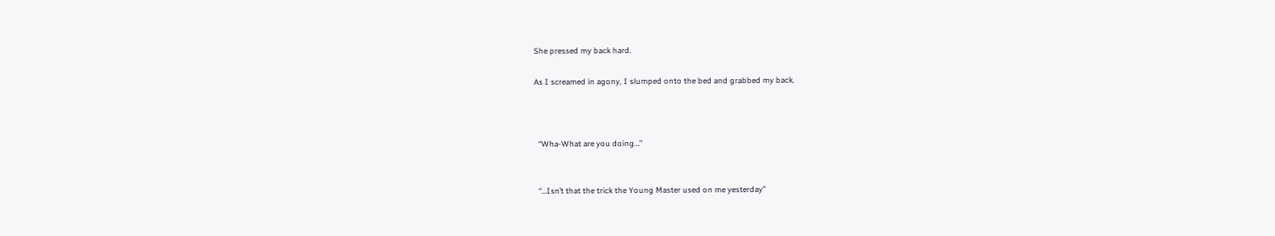She pressed my back hard.

As I screamed in agony, I slumped onto the bed and grabbed my back.



  “Wha-What are you doing…”


  “…Isn’t that the trick the Young Master used on me yesterday”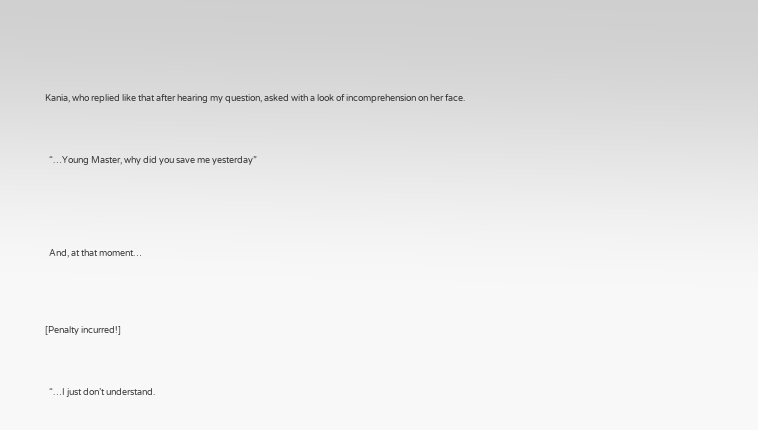Kania, who replied like that after hearing my question, asked with a look of incomprehension on her face.



  “…Young Master, why did you save me yesterday”





  And, at that moment…




[Penalty incurred!]



  “…I just don’t understand.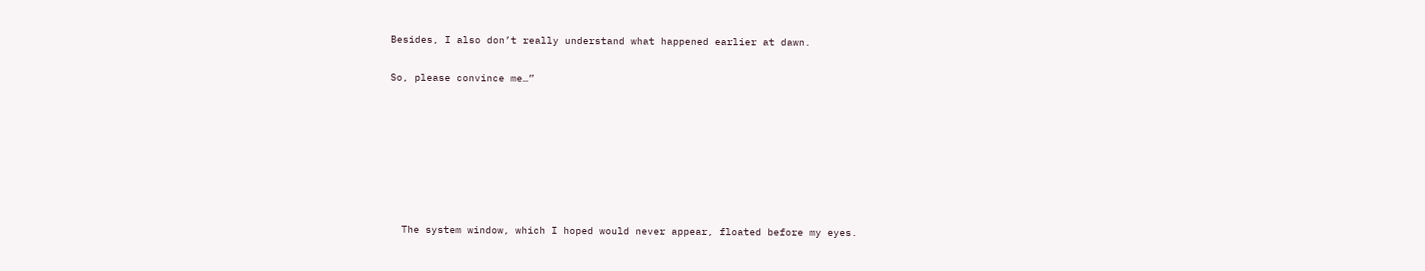Besides, I also don’t really understand what happened earlier at dawn.

So, please convince me…”







  The system window, which I hoped would never appear, floated before my eyes.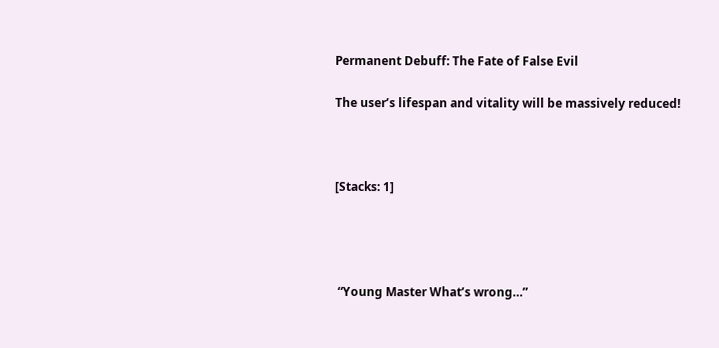Permanent Debuff: The Fate of False Evil

The user’s lifespan and vitality will be massively reduced!



[Stacks: 1]




 “Young Master What’s wrong…”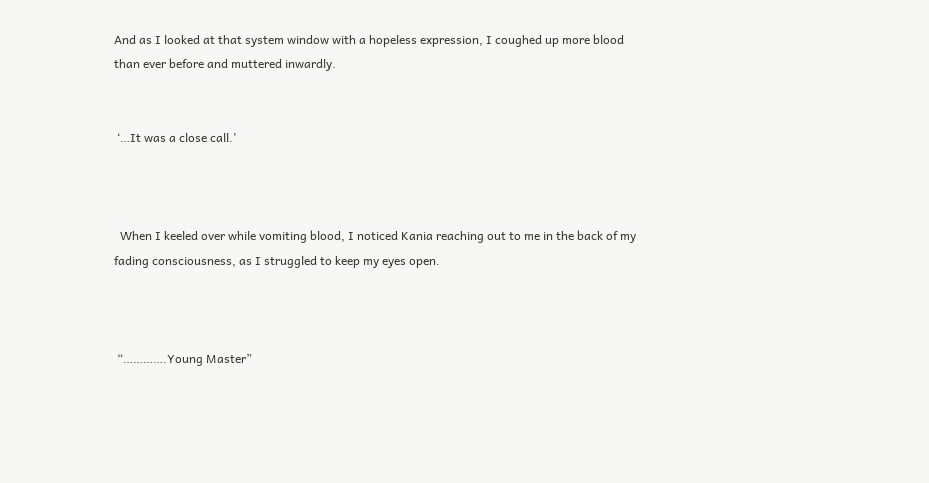And as I looked at that system window with a hopeless expression, I coughed up more blood than ever before and muttered inwardly.


 ‘…It was a close call.’



  When I keeled over while vomiting blood, I noticed Kania reaching out to me in the back of my fading consciousness, as I struggled to keep my eyes open.



 “………….Young Master”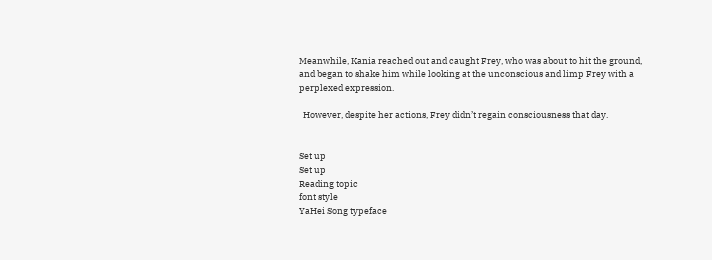Meanwhile, Kania reached out and caught Frey, who was about to hit the ground, and began to shake him while looking at the unconscious and limp Frey with a perplexed expression.

  However, despite her actions, Frey didn’t regain consciousness that day.


Set up
Set up
Reading topic
font style
YaHei Song typeface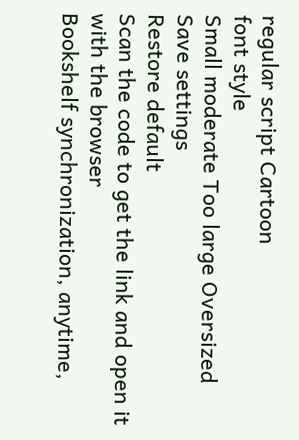regular script Cartoon
font style
Small moderate Too large Oversized
Save settings
Restore default
Scan the code to get the link and open it with the browser
Bookshelf synchronization, anytime,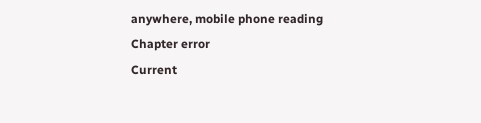anywhere, mobile phone reading
Chapter error
Current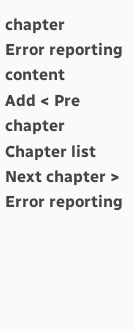chapter
Error reporting content
Add < Pre chapter Chapter list Next chapter > Error reporting